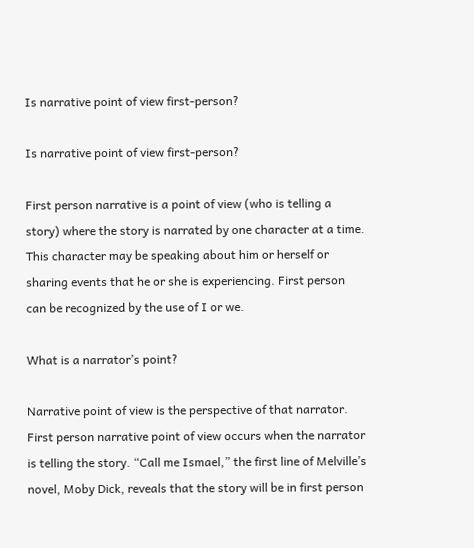Is narrative point of view first-person?

Is narrative point of view first-person?

First person narrative is a point of view (who is telling a story) where the story is narrated by one character at a time. This character may be speaking about him or herself or sharing events that he or she is experiencing. First person can be recognized by the use of I or we.

What is a narrator’s point?

Narrative point of view is the perspective of that narrator. First person narrative point of view occurs when the narrator is telling the story. “Call me Ismael,” the first line of Melville’s novel, Moby Dick, reveals that the story will be in first person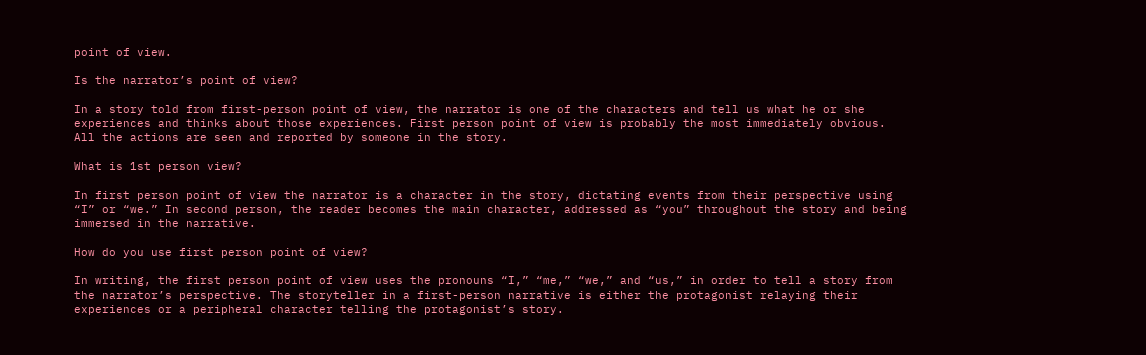point of view.

Is the narrator’s point of view?

In a story told from first-person point of view, the narrator is one of the characters and tell us what he or she experiences and thinks about those experiences. First person point of view is probably the most immediately obvious. All the actions are seen and reported by someone in the story.

What is 1st person view?

In first person point of view the narrator is a character in the story, dictating events from their perspective using “I” or “we.” In second person, the reader becomes the main character, addressed as “you” throughout the story and being immersed in the narrative.

How do you use first person point of view?

In writing, the first person point of view uses the pronouns “I,” “me,” “we,” and “us,” in order to tell a story from the narrator’s perspective. The storyteller in a first-person narrative is either the protagonist relaying their experiences or a peripheral character telling the protagonist’s story.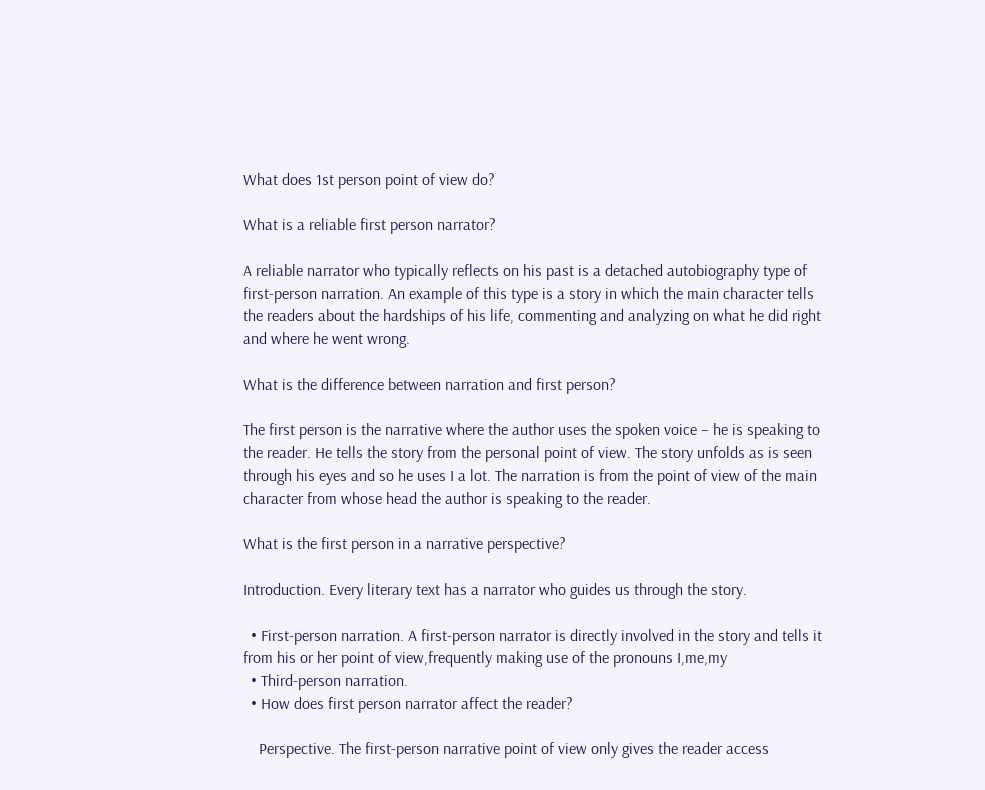What does 1st person point of view do?

What is a reliable first person narrator?

A reliable narrator who typically reflects on his past is a detached autobiography type of first-person narration. An example of this type is a story in which the main character tells the readers about the hardships of his life, commenting and analyzing on what he did right and where he went wrong.

What is the difference between narration and first person?

The first person is the narrative where the author uses the spoken voice – he is speaking to the reader. He tells the story from the personal point of view. The story unfolds as is seen through his eyes and so he uses I a lot. The narration is from the point of view of the main character from whose head the author is speaking to the reader.

What is the first person in a narrative perspective?

Introduction. Every literary text has a narrator who guides us through the story.

  • First-person narration. A first-person narrator is directly involved in the story and tells it from his or her point of view,frequently making use of the pronouns I,me,my
  • Third-person narration.
  • How does first person narrator affect the reader?

    Perspective. The first-person narrative point of view only gives the reader access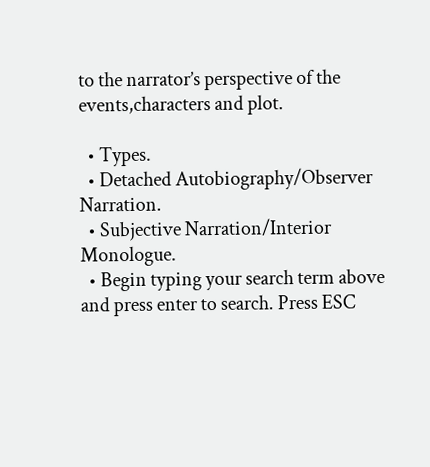to the narrator’s perspective of the events,characters and plot.

  • Types.
  • Detached Autobiography/Observer Narration.
  • Subjective Narration/Interior Monologue.
  • Begin typing your search term above and press enter to search. Press ESC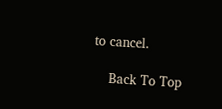to cancel.

    Back To Top